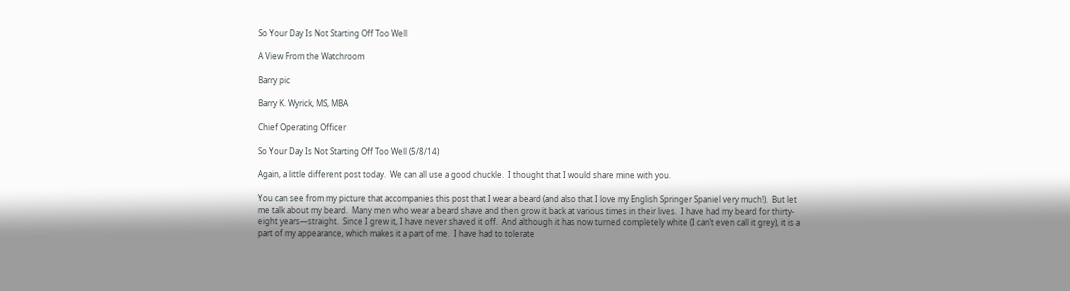So Your Day Is Not Starting Off Too Well

A View From the Watchroom

Barry pic

Barry K. Wyrick, MS, MBA

Chief Operating Officer

So Your Day Is Not Starting Off Too Well (5/8/14)

Again, a little different post today.  We can all use a good chuckle.  I thought that I would share mine with you.

You can see from my picture that accompanies this post that I wear a beard (and also that I love my English Springer Spaniel very much!).  But let me talk about my beard.  Many men who wear a beard shave and then grow it back at various times in their lives.  I have had my beard for thirty-eight years—straight.  Since I grew it, I have never shaved it off.  And although it has now turned completely white (I can’t even call it grey), it is a part of my appearance, which makes it a part of me.  I have had to tolerate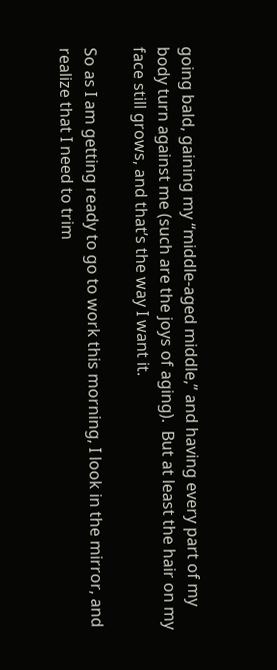going bald, gaining my “middle-aged middle,” and having every part of my body turn against me (such are the joys of aging).  But at least the hair on my face still grows, and that’s the way I want it.

So as I am getting ready to go to work this morning, I look in the mirror, and realize that I need to trim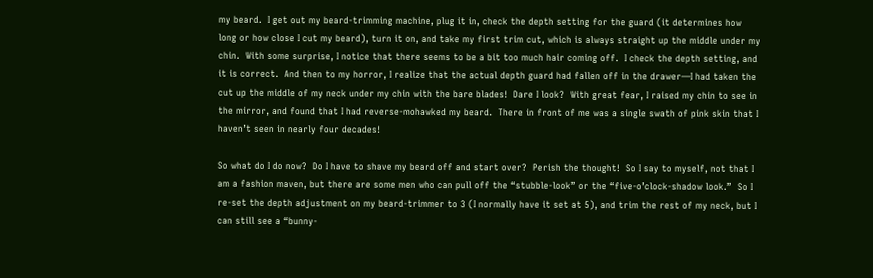my beard.  I get out my beard-trimming machine, plug it in, check the depth setting for the guard (it determines how long or how close I cut my beard), turn it on, and take my first trim cut, which is always straight up the middle under my chin.  With some surprise, I notice that there seems to be a bit too much hair coming off.  I check the depth setting, and it is correct.  And then to my horror, I realize that the actual depth guard had fallen off in the drawer—I had taken the cut up the middle of my neck under my chin with the bare blades!  Dare I look?  With great fear, I raised my chin to see in the mirror, and found that I had reverse-mohawked my beard.  There in front of me was a single swath of pink skin that I haven’t seen in nearly four decades!

So what do I do now?  Do I have to shave my beard off and start over?  Perish the thought!  So I say to myself, not that I am a fashion maven, but there are some men who can pull off the “stubble-look” or the “five-o’clock-shadow look.”  So I re-set the depth adjustment on my beard-trimmer to 3 (I normally have it set at 5), and trim the rest of my neck, but I can still see a “bunny-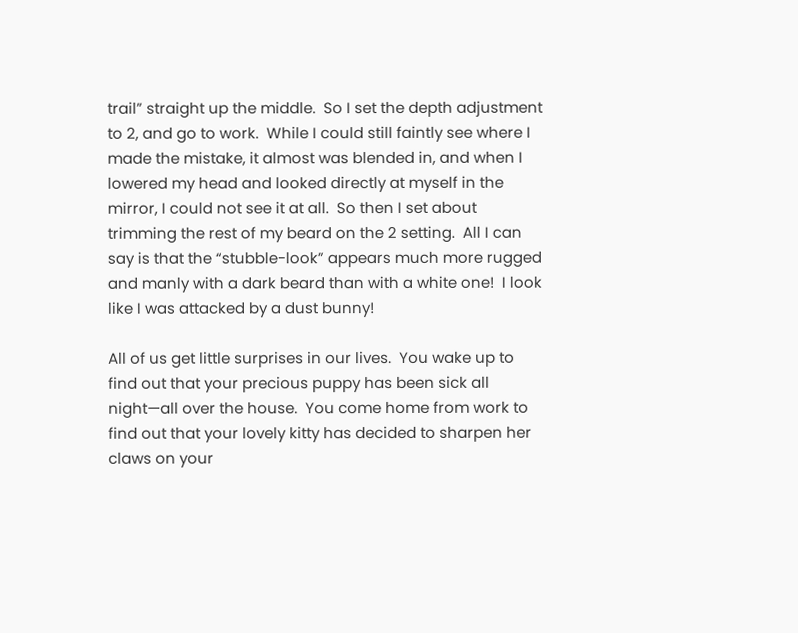trail” straight up the middle.  So I set the depth adjustment to 2, and go to work.  While I could still faintly see where I made the mistake, it almost was blended in, and when I lowered my head and looked directly at myself in the mirror, I could not see it at all.  So then I set about trimming the rest of my beard on the 2 setting.  All I can say is that the “stubble-look” appears much more rugged and manly with a dark beard than with a white one!  I look like I was attacked by a dust bunny!

All of us get little surprises in our lives.  You wake up to find out that your precious puppy has been sick all night—all over the house.  You come home from work to find out that your lovely kitty has decided to sharpen her claws on your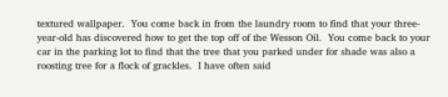textured wallpaper.  You come back in from the laundry room to find that your three-year-old has discovered how to get the top off of the Wesson Oil.  You come back to your car in the parking lot to find that the tree that you parked under for shade was also a roosting tree for a flock of grackles.  I have often said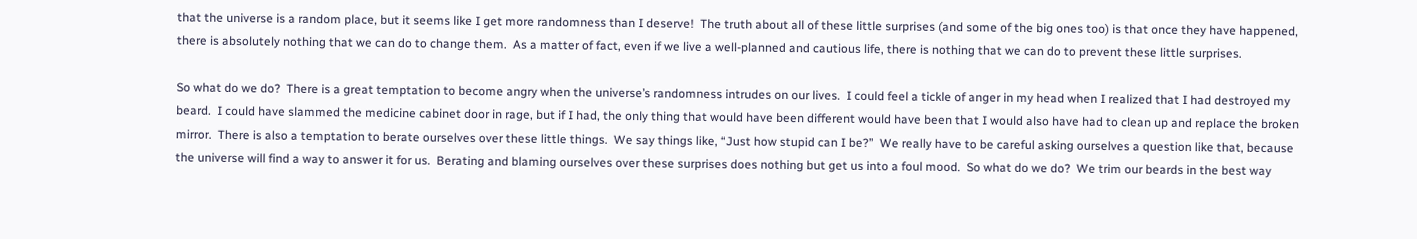that the universe is a random place, but it seems like I get more randomness than I deserve!  The truth about all of these little surprises (and some of the big ones too) is that once they have happened, there is absolutely nothing that we can do to change them.  As a matter of fact, even if we live a well-planned and cautious life, there is nothing that we can do to prevent these little surprises.

So what do we do?  There is a great temptation to become angry when the universe’s randomness intrudes on our lives.  I could feel a tickle of anger in my head when I realized that I had destroyed my beard.  I could have slammed the medicine cabinet door in rage, but if I had, the only thing that would have been different would have been that I would also have had to clean up and replace the broken mirror.  There is also a temptation to berate ourselves over these little things.  We say things like, “Just how stupid can I be?”  We really have to be careful asking ourselves a question like that, because the universe will find a way to answer it for us.  Berating and blaming ourselves over these surprises does nothing but get us into a foul mood.  So what do we do?  We trim our beards in the best way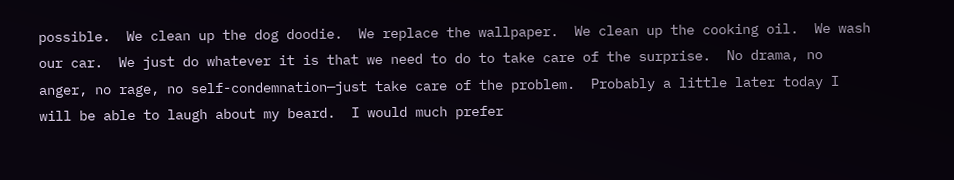possible.  We clean up the dog doodie.  We replace the wallpaper.  We clean up the cooking oil.  We wash our car.  We just do whatever it is that we need to do to take care of the surprise.  No drama, no anger, no rage, no self-condemnation—just take care of the problem.  Probably a little later today I will be able to laugh about my beard.  I would much prefer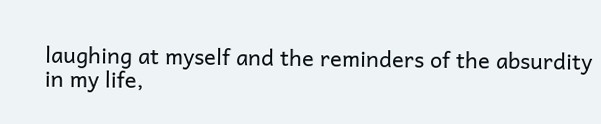laughing at myself and the reminders of the absurdity in my life,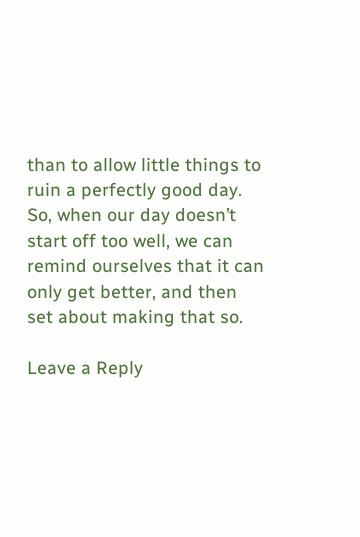than to allow little things to ruin a perfectly good day.  So, when our day doesn’t start off too well, we can remind ourselves that it can only get better, and then set about making that so.

Leave a Reply